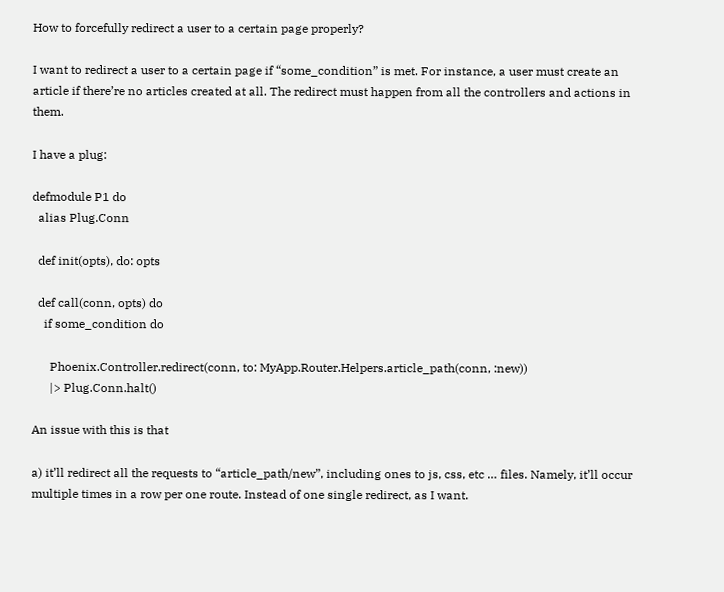How to forcefully redirect a user to a certain page properly?

I want to redirect a user to a certain page if “some_condition” is met. For instance, a user must create an article if there’re no articles created at all. The redirect must happen from all the controllers and actions in them.

I have a plug:

defmodule P1 do
  alias Plug.Conn

  def init(opts), do: opts

  def call(conn, opts) do
    if some_condition do

      Phoenix.Controller.redirect(conn, to: MyApp.Router.Helpers.article_path(conn, :new))
      |> Plug.Conn.halt()

An issue with this is that

a) it’ll redirect all the requests to “article_path/new”, including ones to js, css, etc … files. Namely, it’ll occur multiple times in a row per one route. Instead of one single redirect, as I want.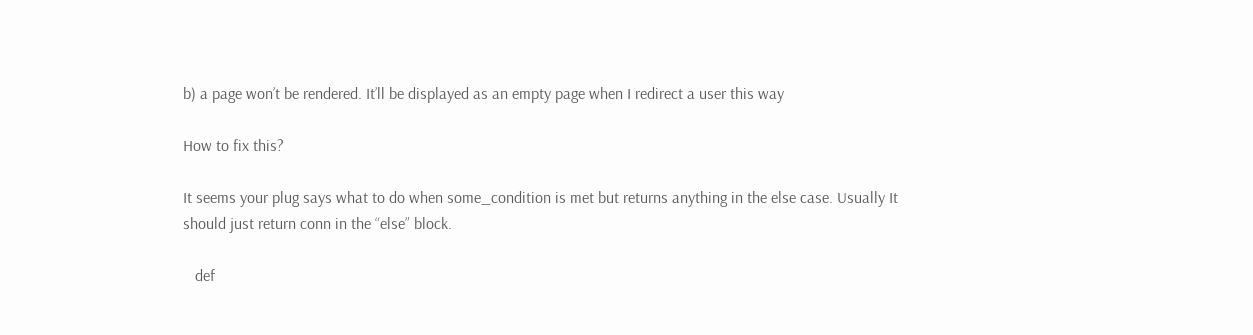b) a page won’t be rendered. It’ll be displayed as an empty page when I redirect a user this way

How to fix this?

It seems your plug says what to do when some_condition is met but returns anything in the else case. Usually It should just return conn in the “else” block.

   def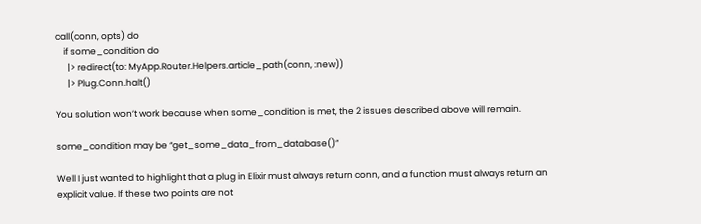call(conn, opts) do
    if some_condition do
      |> redirect(to: MyApp.Router.Helpers.article_path(conn, :new))
      |> Plug.Conn.halt()

You solution won’t work because when some_condition is met, the 2 issues described above will remain.

some_condition may be “get_some_data_from_database()”

Well I just wanted to highlight that a plug in Elixir must always return conn, and a function must always return an explicit value. If these two points are not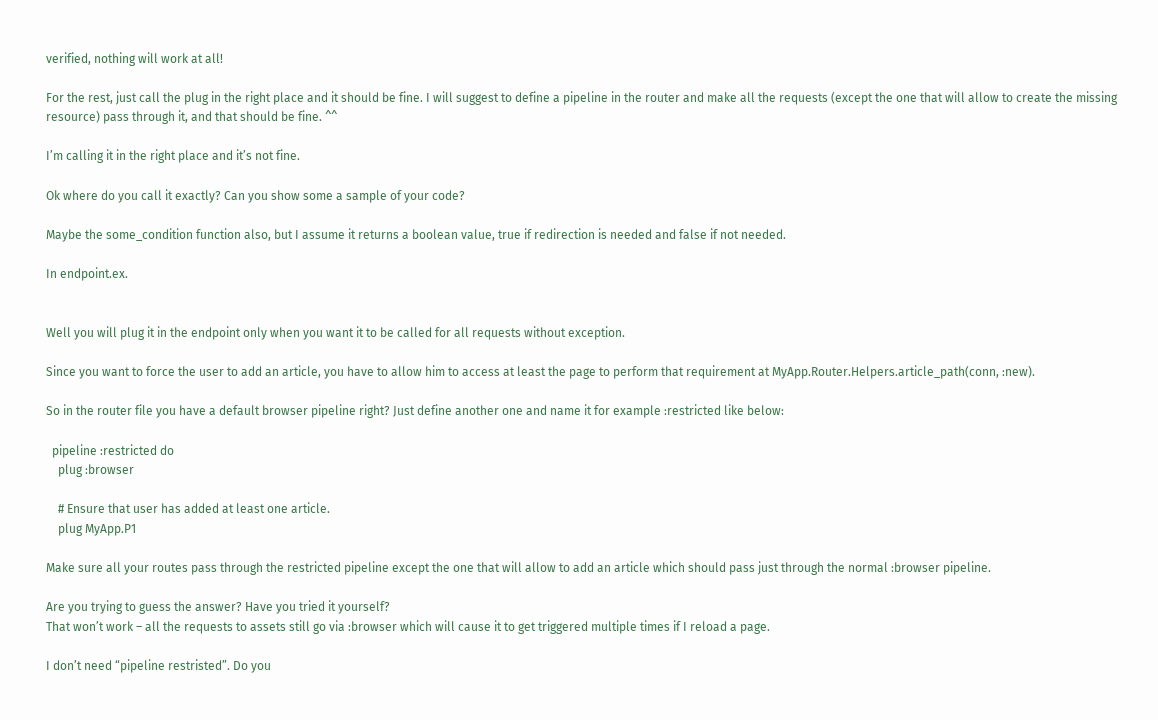verified, nothing will work at all!

For the rest, just call the plug in the right place and it should be fine. I will suggest to define a pipeline in the router and make all the requests (except the one that will allow to create the missing resource) pass through it, and that should be fine. ^^

I’m calling it in the right place and it’s not fine.

Ok where do you call it exactly? Can you show some a sample of your code?

Maybe the some_condition function also, but I assume it returns a boolean value, true if redirection is needed and false if not needed.

In endpoint.ex.


Well you will plug it in the endpoint only when you want it to be called for all requests without exception.

Since you want to force the user to add an article, you have to allow him to access at least the page to perform that requirement at MyApp.Router.Helpers.article_path(conn, :new).

So in the router file you have a default browser pipeline right? Just define another one and name it for example :restricted like below:

  pipeline :restricted do
    plug :browser

    # Ensure that user has added at least one article.
    plug MyApp.P1

Make sure all your routes pass through the restricted pipeline except the one that will allow to add an article which should pass just through the normal :browser pipeline.

Are you trying to guess the answer? Have you tried it yourself?
That won’t work – all the requests to assets still go via :browser which will cause it to get triggered multiple times if I reload a page.

I don’t need “pipeline restristed”. Do you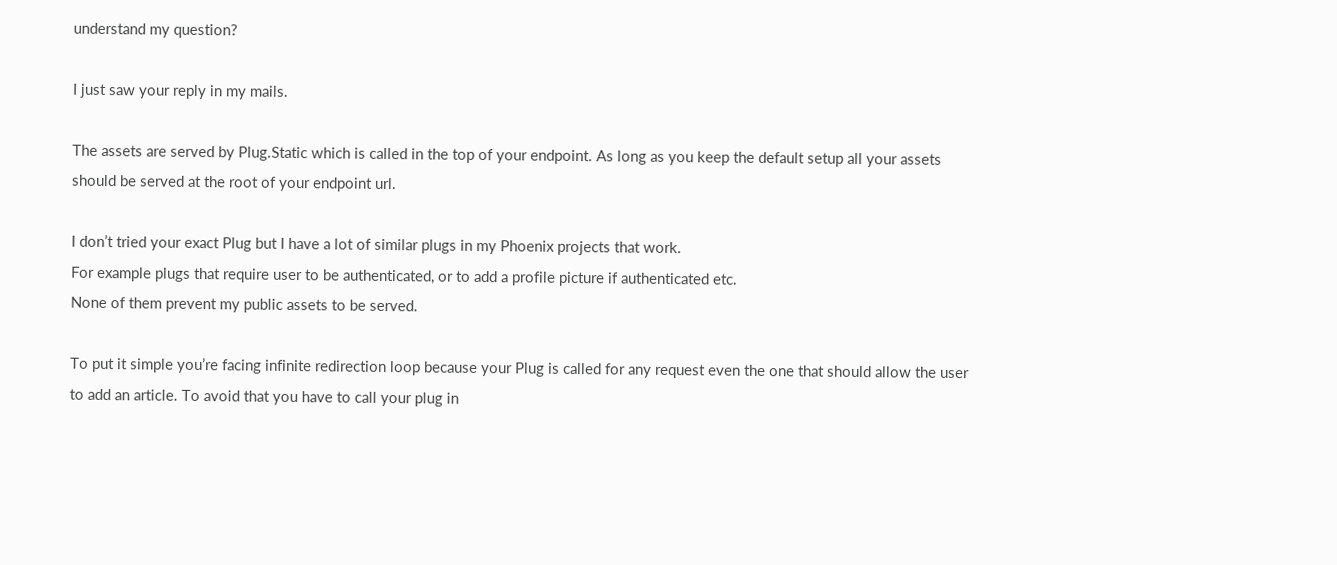understand my question?

I just saw your reply in my mails.

The assets are served by Plug.Static which is called in the top of your endpoint. As long as you keep the default setup all your assets should be served at the root of your endpoint url.

I don’t tried your exact Plug but I have a lot of similar plugs in my Phoenix projects that work.
For example plugs that require user to be authenticated, or to add a profile picture if authenticated etc.
None of them prevent my public assets to be served.

To put it simple you’re facing infinite redirection loop because your Plug is called for any request even the one that should allow the user to add an article. To avoid that you have to call your plug in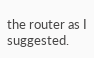the router as I suggested.